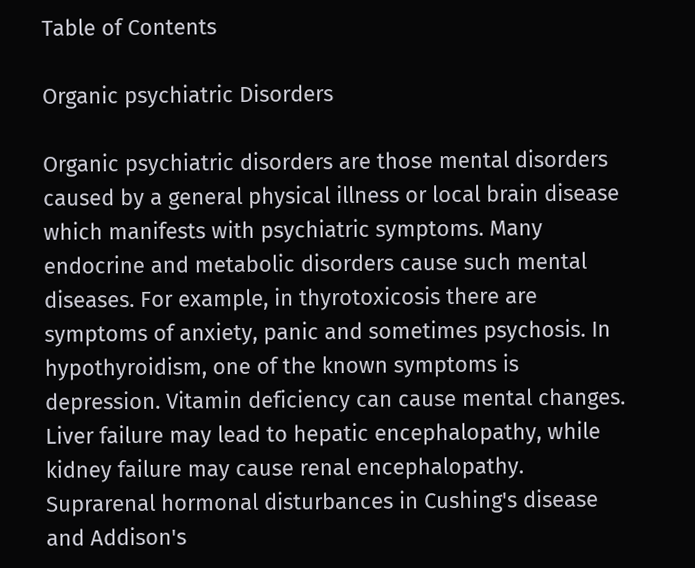Table of Contents

Organic psychiatric Disorders

Organic psychiatric disorders are those mental disorders caused by a general physical illness or local brain disease which manifests with psychiatric symptoms. Many endocrine and metabolic disorders cause such mental diseases. For example, in thyrotoxicosis there are symptoms of anxiety, panic and sometimes psychosis. In hypothyroidism, one of the known symptoms is depression. Vitamin deficiency can cause mental changes. Liver failure may lead to hepatic encephalopathy, while kidney failure may cause renal encephalopathy. Suprarenal hormonal disturbances in Cushing's disease and Addison's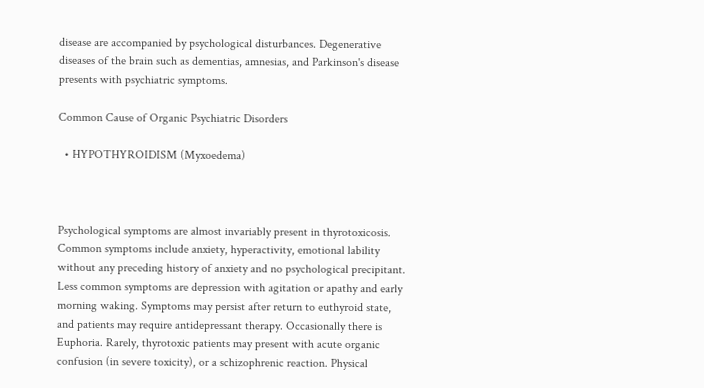disease are accompanied by psychological disturbances. Degenerative diseases of the brain such as dementias, amnesias, and Parkinson's disease presents with psychiatric symptoms.

Common Cause of Organic Psychiatric Disorders

  • HYPOTHYROIDISM (Myxoedema)



Psychological symptoms are almost invariably present in thyrotoxicosis. Common symptoms include anxiety, hyperactivity, emotional lability without any preceding history of anxiety and no psychological precipitant. Less common symptoms are depression with agitation or apathy and early morning waking. Symptoms may persist after return to euthyroid state, and patients may require antidepressant therapy. Occasionally there is Euphoria. Rarely, thyrotoxic patients may present with acute organic confusion (in severe toxicity), or a schizophrenic reaction. Physical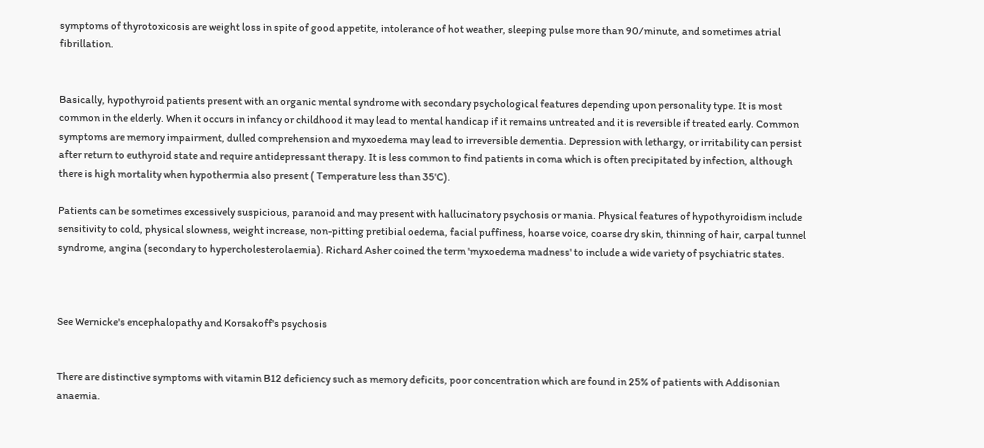symptoms of thyrotoxicosis are weight loss in spite of good appetite, intolerance of hot weather, sleeping pulse more than 90/minute, and sometimes atrial fibrillation.


Basically, hypothyroid patients present with an organic mental syndrome with secondary psychological features depending upon personality type. It is most common in the elderly. When it occurs in infancy or childhood it may lead to mental handicap if it remains untreated and it is reversible if treated early. Common symptoms are memory impairment, dulled comprehension and myxoedema may lead to irreversible dementia. Depression with lethargy, or irritability can persist after return to euthyroid state and require antidepressant therapy. It is less common to find patients in coma which is often precipitated by infection, although there is high mortality when hypothermia also present ( Temperature less than 35'C).

Patients can be sometimes excessively suspicious, paranoid and may present with hallucinatory psychosis or mania. Physical features of hypothyroidism include sensitivity to cold, physical slowness, weight increase, non-pitting pretibial oedema, facial puffiness, hoarse voice, coarse dry skin, thinning of hair, carpal tunnel syndrome, angina (secondary to hypercholesterolaemia). Richard Asher coined the term 'myxoedema madness' to include a wide variety of psychiatric states.



See Wernicke's encephalopathy and Korsakoff's psychosis


There are distinctive symptoms with vitamin B12 deficiency such as memory deficits, poor concentration which are found in 25% of patients with Addisonian anaemia.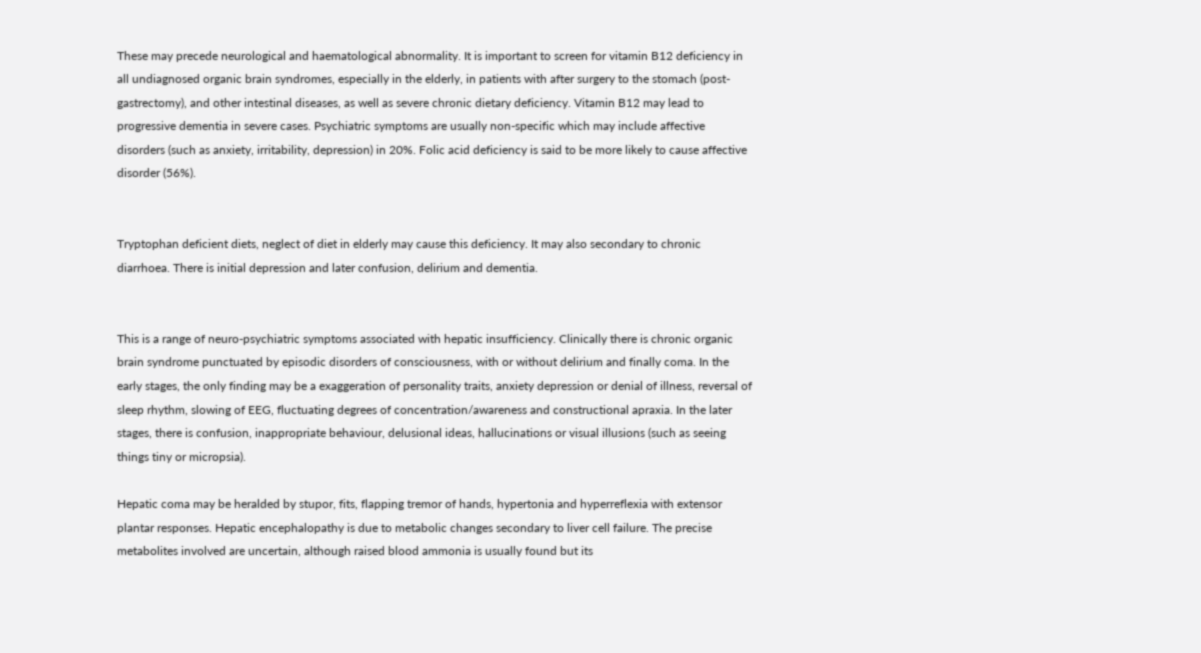These may precede neurological and haematological abnormality. It is important to screen for vitamin B12 deficiency in all undiagnosed organic brain syndromes, especially in the elderly, in patients with after surgery to the stomach (post-gastrectomy), and other intestinal diseases, as well as severe chronic dietary deficiency. Vitamin B12 may lead to progressive dementia in severe cases. Psychiatric symptoms are usually non-specific which may include affective disorders (such as anxiety, irritability, depression) in 20%. Folic acid deficiency is said to be more likely to cause affective disorder (56%).


Tryptophan deficient diets, neglect of diet in elderly may cause this deficiency. It may also secondary to chronic diarrhoea. There is initial depression and later confusion, delirium and dementia.


This is a range of neuro-psychiatric symptoms associated with hepatic insufficiency. Clinically there is chronic organic brain syndrome punctuated by episodic disorders of consciousness, with or without delirium and finally coma. In the early stages, the only finding may be a exaggeration of personality traits, anxiety depression or denial of illness, reversal of sleep rhythm, slowing of EEG, fluctuating degrees of concentration/awareness and constructional apraxia. In the later stages, there is confusion, inappropriate behaviour, delusional ideas, hallucinations or visual illusions (such as seeing things tiny or micropsia).

Hepatic coma may be heralded by stupor, fits, flapping tremor of hands, hypertonia and hyperreflexia with extensor plantar responses. Hepatic encephalopathy is due to metabolic changes secondary to liver cell failure. The precise metabolites involved are uncertain, although raised blood ammonia is usually found but its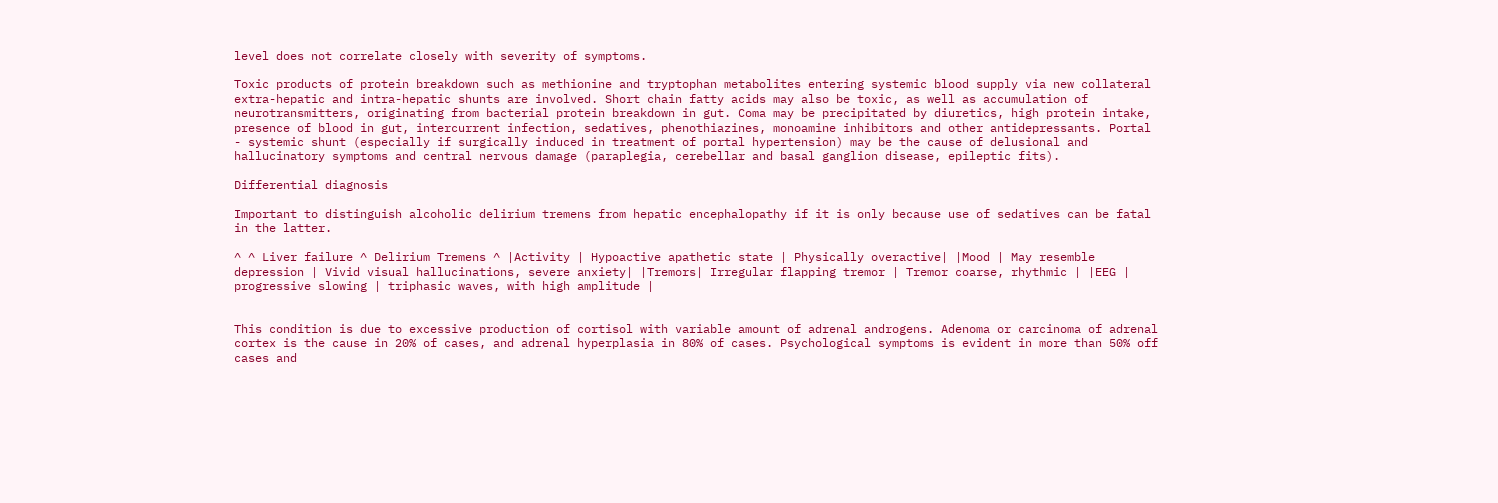level does not correlate closely with severity of symptoms.

Toxic products of protein breakdown such as methionine and tryptophan metabolites entering systemic blood supply via new collateral extra-hepatic and intra-hepatic shunts are involved. Short chain fatty acids may also be toxic, as well as accumulation of neurotransmitters, originating from bacterial protein breakdown in gut. Coma may be precipitated by diuretics, high protein intake, presence of blood in gut, intercurrent infection, sedatives, phenothiazines, monoamine inhibitors and other antidepressants. Portal - systemic shunt (especially if surgically induced in treatment of portal hypertension) may be the cause of delusional and hallucinatory symptoms and central nervous damage (paraplegia, cerebellar and basal ganglion disease, epileptic fits).

Differential diagnosis

Important to distinguish alcoholic delirium tremens from hepatic encephalopathy if it is only because use of sedatives can be fatal in the latter.

^ ^ Liver failure ^ Delirium Tremens ^ |Activity | Hypoactive apathetic state | Physically overactive| |Mood | May resemble depression | Vivid visual hallucinations, severe anxiety| |Tremors| Irregular flapping tremor | Tremor coarse, rhythmic | |EEG | progressive slowing | triphasic waves, with high amplitude |


This condition is due to excessive production of cortisol with variable amount of adrenal androgens. Adenoma or carcinoma of adrenal cortex is the cause in 20% of cases, and adrenal hyperplasia in 80% of cases. Psychological symptoms is evident in more than 50% off cases and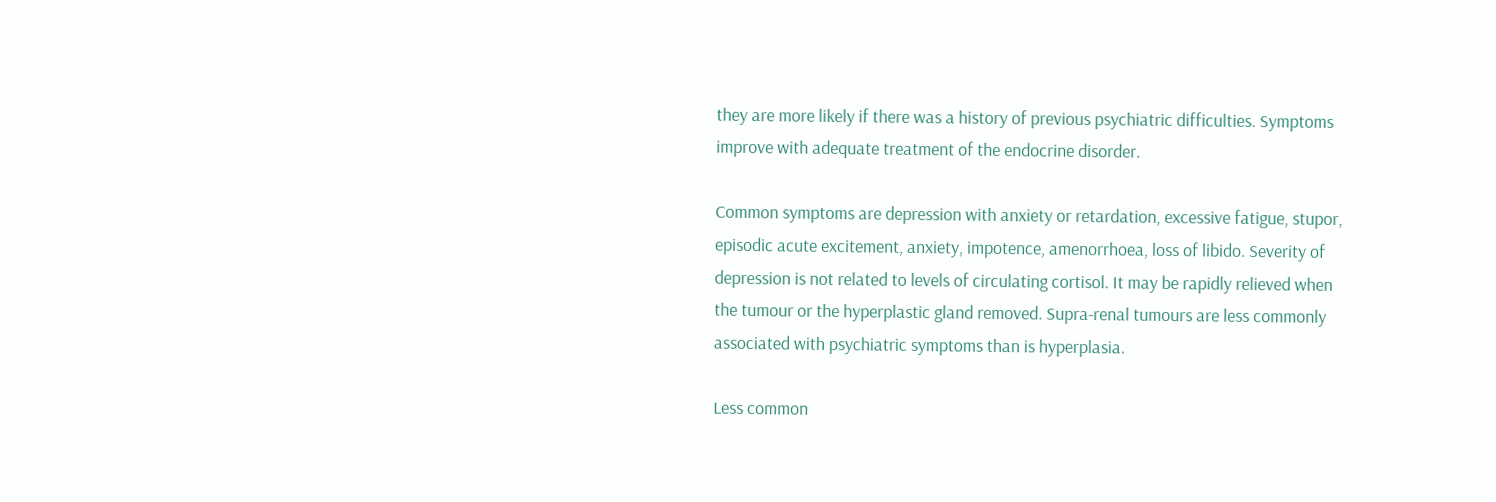they are more likely if there was a history of previous psychiatric difficulties. Symptoms improve with adequate treatment of the endocrine disorder.

Common symptoms are depression with anxiety or retardation, excessive fatigue, stupor, episodic acute excitement, anxiety, impotence, amenorrhoea, loss of libido. Severity of depression is not related to levels of circulating cortisol. It may be rapidly relieved when the tumour or the hyperplastic gland removed. Supra-renal tumours are less commonly associated with psychiatric symptoms than is hyperplasia.

Less common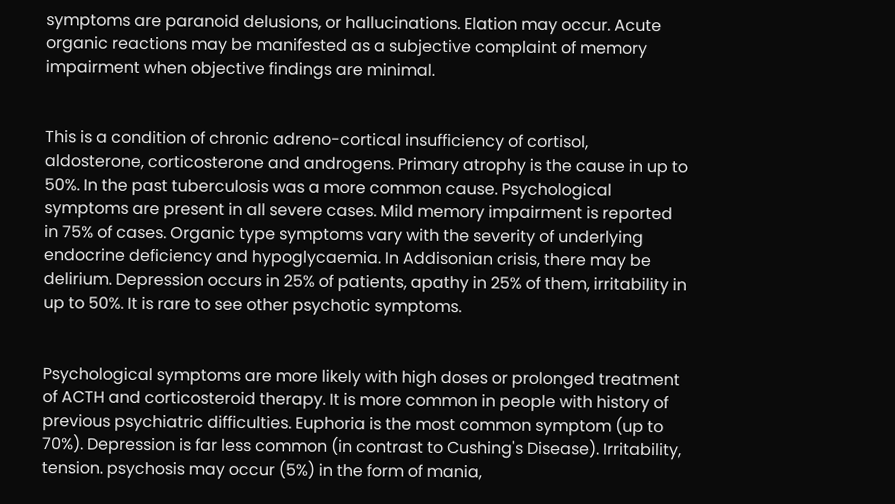symptoms are paranoid delusions, or hallucinations. Elation may occur. Acute organic reactions may be manifested as a subjective complaint of memory impairment when objective findings are minimal.


This is a condition of chronic adreno-cortical insufficiency of cortisol, aldosterone, corticosterone and androgens. Primary atrophy is the cause in up to 50%. In the past tuberculosis was a more common cause. Psychological symptoms are present in all severe cases. Mild memory impairment is reported in 75% of cases. Organic type symptoms vary with the severity of underlying endocrine deficiency and hypoglycaemia. In Addisonian crisis, there may be delirium. Depression occurs in 25% of patients, apathy in 25% of them, irritability in up to 50%. It is rare to see other psychotic symptoms.


Psychological symptoms are more likely with high doses or prolonged treatment of ACTH and corticosteroid therapy. It is more common in people with history of previous psychiatric difficulties. Euphoria is the most common symptom (up to 70%). Depression is far less common (in contrast to Cushing's Disease). Irritability, tension. psychosis may occur (5%) in the form of mania,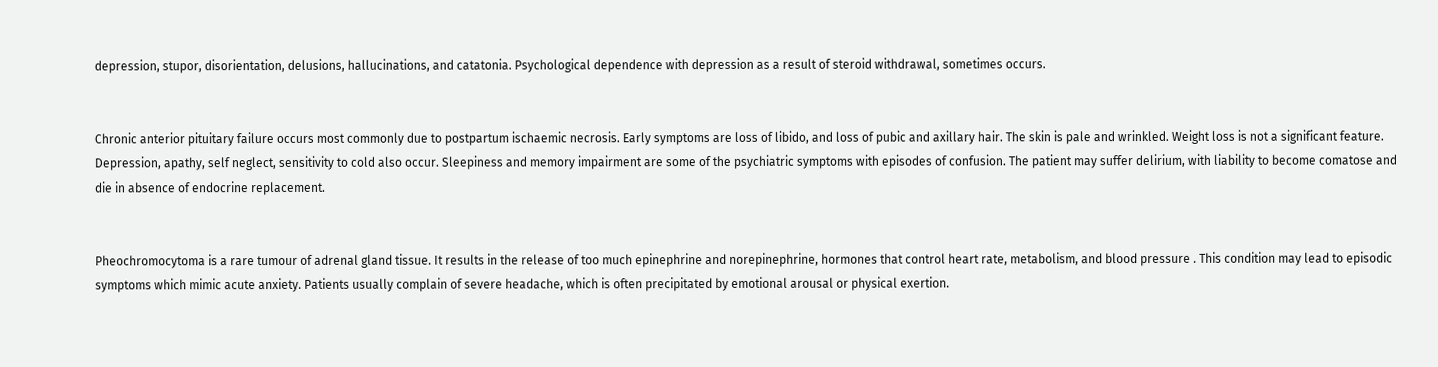depression, stupor, disorientation, delusions, hallucinations, and catatonia. Psychological dependence with depression as a result of steroid withdrawal, sometimes occurs.


Chronic anterior pituitary failure occurs most commonly due to postpartum ischaemic necrosis. Early symptoms are loss of libido, and loss of pubic and axillary hair. The skin is pale and wrinkled. Weight loss is not a significant feature. Depression, apathy, self neglect, sensitivity to cold also occur. Sleepiness and memory impairment are some of the psychiatric symptoms with episodes of confusion. The patient may suffer delirium, with liability to become comatose and die in absence of endocrine replacement.


Pheochromocytoma is a rare tumour of adrenal gland tissue. It results in the release of too much epinephrine and norepinephrine, hormones that control heart rate, metabolism, and blood pressure . This condition may lead to episodic symptoms which mimic acute anxiety. Patients usually complain of severe headache, which is often precipitated by emotional arousal or physical exertion.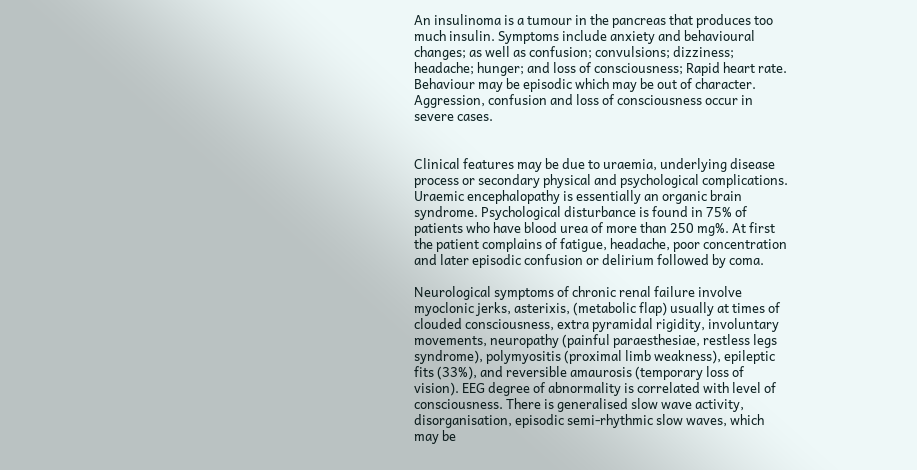An insulinoma is a tumour in the pancreas that produces too much insulin. Symptoms include anxiety and behavioural changes; as well as confusion; convulsions; dizziness; headache; hunger; and loss of consciousness; Rapid heart rate. Behaviour may be episodic which may be out of character. Aggression, confusion and loss of consciousness occur in severe cases.


Clinical features may be due to uraemia, underlying disease process or secondary physical and psychological complications. Uraemic encephalopathy is essentially an organic brain syndrome. Psychological disturbance is found in 75% of patients who have blood urea of more than 250 mg%. At first the patient complains of fatigue, headache, poor concentration and later episodic confusion or delirium followed by coma.

Neurological symptoms of chronic renal failure involve myoclonic jerks, asterixis, (metabolic flap) usually at times of clouded consciousness, extra pyramidal rigidity, involuntary movements, neuropathy (painful paraesthesiae, restless legs syndrome), polymyositis (proximal limb weakness), epileptic fits (33%), and reversible amaurosis (temporary loss of vision). EEG degree of abnormality is correlated with level of consciousness. There is generalised slow wave activity, disorganisation, episodic semi-rhythmic slow waves, which may be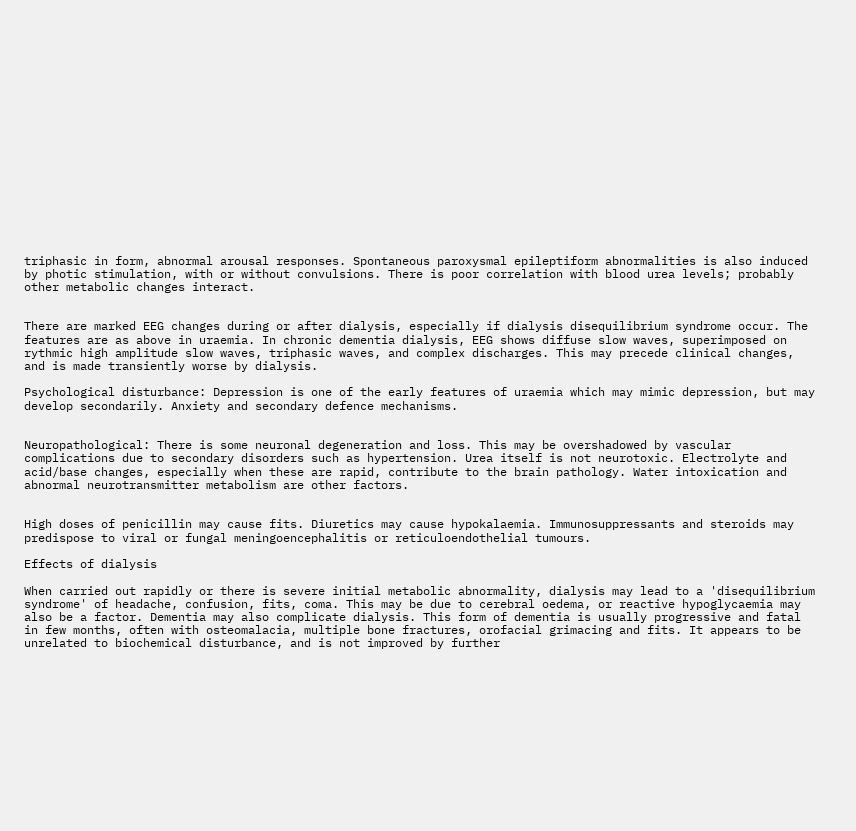triphasic in form, abnormal arousal responses. Spontaneous paroxysmal epileptiform abnormalities is also induced by photic stimulation, with or without convulsions. There is poor correlation with blood urea levels; probably other metabolic changes interact.


There are marked EEG changes during or after dialysis, especially if dialysis disequilibrium syndrome occur. The features are as above in uraemia. In chronic dementia dialysis, EEG shows diffuse slow waves, superimposed on rythmic high amplitude slow waves, triphasic waves, and complex discharges. This may precede clinical changes, and is made transiently worse by dialysis.

Psychological disturbance: Depression is one of the early features of uraemia which may mimic depression, but may develop secondarily. Anxiety and secondary defence mechanisms.


Neuropathological: There is some neuronal degeneration and loss. This may be overshadowed by vascular complications due to secondary disorders such as hypertension. Urea itself is not neurotoxic. Electrolyte and acid/base changes, especially when these are rapid, contribute to the brain pathology. Water intoxication and abnormal neurotransmitter metabolism are other factors.


High doses of penicillin may cause fits. Diuretics may cause hypokalaemia. Immunosuppressants and steroids may predispose to viral or fungal meningoencephalitis or reticuloendothelial tumours.

Effects of dialysis

When carried out rapidly or there is severe initial metabolic abnormality, dialysis may lead to a 'disequilibrium syndrome' of headache, confusion, fits, coma. This may be due to cerebral oedema, or reactive hypoglycaemia may also be a factor. Dementia may also complicate dialysis. This form of dementia is usually progressive and fatal in few months, often with osteomalacia, multiple bone fractures, orofacial grimacing and fits. It appears to be unrelated to biochemical disturbance, and is not improved by further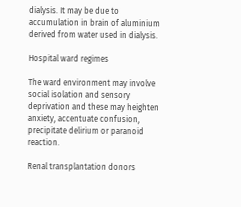dialysis. It may be due to accumulation in brain of aluminium derived from water used in dialysis.

Hospital ward regimes

The ward environment may involve social isolation and sensory deprivation and these may heighten anxiety, accentuate confusion, precipitate delirium or paranoid reaction.

Renal transplantation donors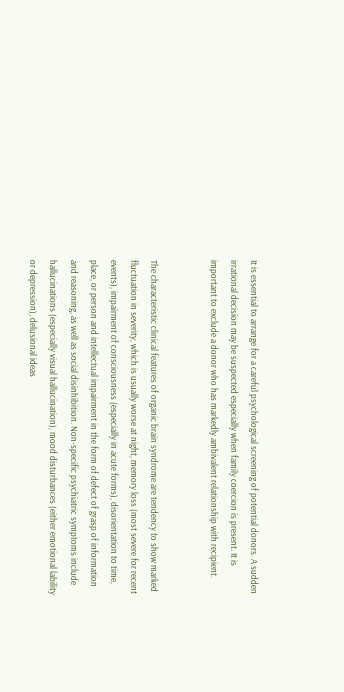It is essential to arrange for a careful psychological screening of potential donors. A sudden irrational decision may be suspected especially when family coercion is present. It is important to exclude a donor who has markedly ambivalent relationship with recipient.


The characteristic clinical features of organic brain syndrome are tendency to show marked fluctuation in severity, which is usually worse at night, memory loss (most severe for recent events), impairment of consciousness (especially in acute forms), disorientation to time, place, or person and intellectual impairment in the form of defect of grasp of information and reasoning, as well as social disinhibition. Non-specific psychiatric symptoms include hallucinations (especially visual hallucination), mood disturbances (either emotional lability or depression), delusional ideas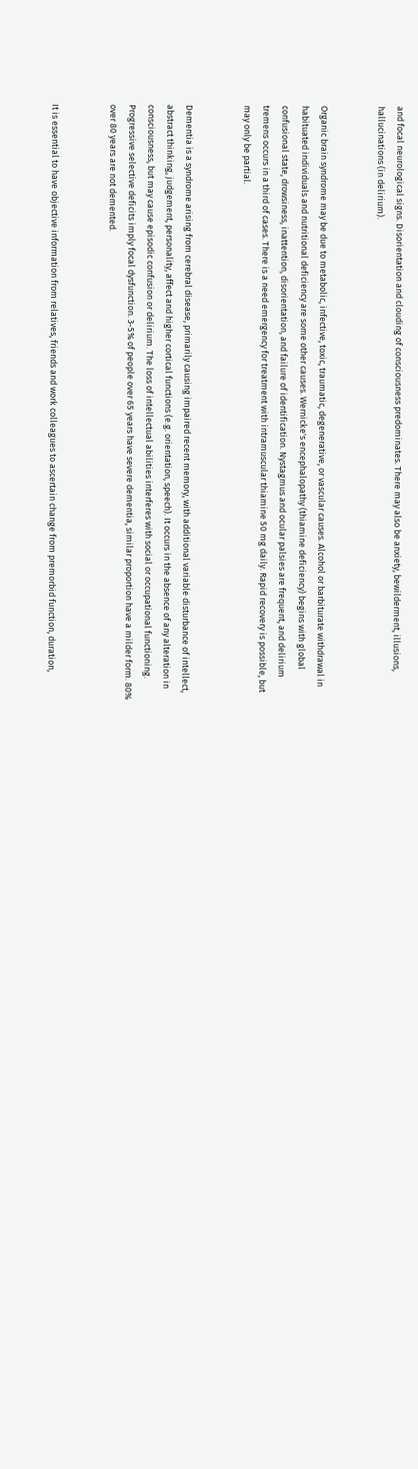and focal neurological signs. Disorientation and clouding of consciousness predominates. There may also be anxiety, bewilderment, illusions, hallucinations (in delirium).


Organic brain syndrome may be due to metabolic, infective, toxic, traumatic, degenerative, or vascular causes. Alcohol or barbiturate withdrawal in habituated individuals and nutritional deficiency are some other causes. Wernicke's encephalopathy (thiamine deficiency) begins with global confusional state, drowsiness, inattention, disorientation, and failure of identification. Nystagmus and ocular palsies are frequent, and delirium tremens occurs in a third of cases. There is a need emergency for treatment with intramuscular thiamine 50 mg daily. Rapid recovery is possible, but may only be partial.


Dementia is a syndrome arising from cerebral disease, primarily causing impaired recent memory, with additional variable disturbance of intellect, abstract thinking, judgement, personality, affect and higher cortical functions (e.g. orientation, speech). It occurs in the absence of any alteration in consciousness, but may cause episodic confusion or delirium. The loss of intellectual abilities interferes with social or occupational functioning. Progressive selective deficits imply focal dysfunction. 3-5% of people over 65 years have severe dementia, similar proportion have a milder form. 80% over 80 years are not demented.


It is essential to have objective information from relatives, friends and work colleagues to ascertain change from premorbid function, duration,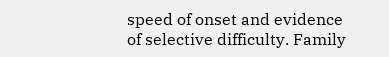speed of onset and evidence of selective difficulty. Family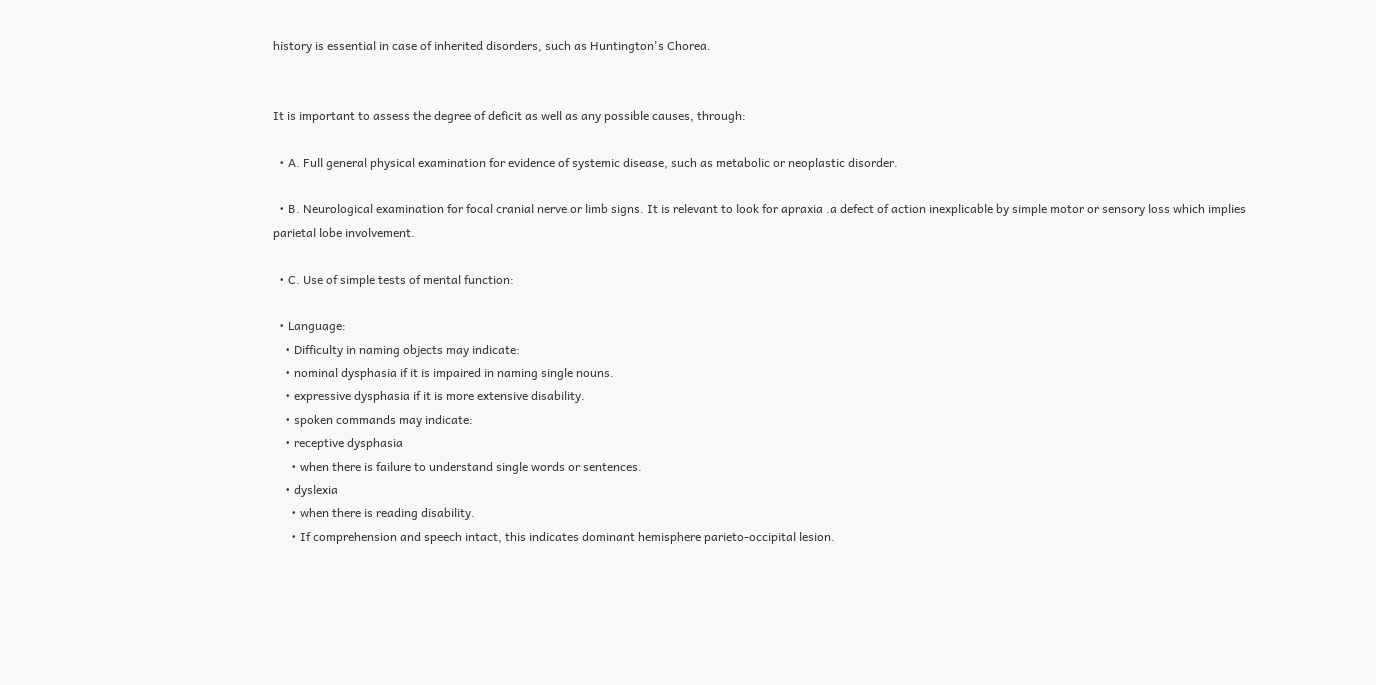history is essential in case of inherited disorders, such as Huntington's Chorea.


It is important to assess the degree of deficit as well as any possible causes, through:

  • A. Full general physical examination for evidence of systemic disease, such as metabolic or neoplastic disorder.

  • B. Neurological examination for focal cranial nerve or limb signs. It is relevant to look for apraxia .a defect of action inexplicable by simple motor or sensory loss which implies parietal lobe involvement.

  • C. Use of simple tests of mental function:

  • Language:
    • Difficulty in naming objects may indicate:
    • nominal dysphasia if it is impaired in naming single nouns.
    • expressive dysphasia if it is more extensive disability.
    • spoken commands may indicate:
    • receptive dysphasia
      • when there is failure to understand single words or sentences.
    • dyslexia
      • when there is reading disability.
      • If comprehension and speech intact, this indicates dominant hemisphere parieto-occipital lesion.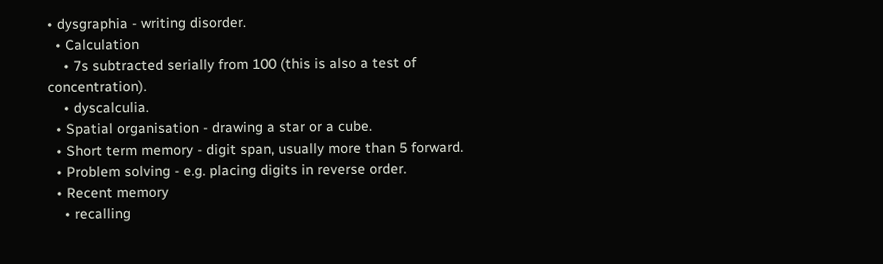• dysgraphia - writing disorder.
  • Calculation
    • 7s subtracted serially from 100 (this is also a test of concentration).
    • dyscalculia.
  • Spatial organisation - drawing a star or a cube.
  • Short term memory - digit span, usually more than 5 forward.
  • Problem solving - e.g. placing digits in reverse order.
  • Recent memory
    • recalling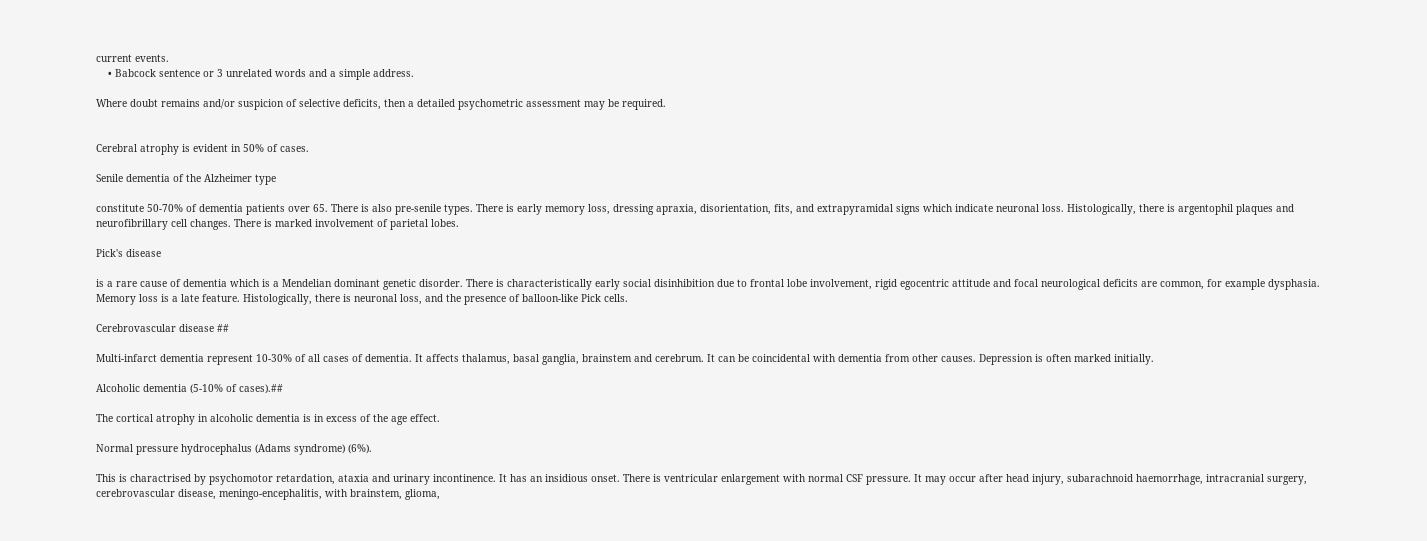current events.
    • Babcock sentence or 3 unrelated words and a simple address.

Where doubt remains and/or suspicion of selective deficits, then a detailed psychometric assessment may be required.


Cerebral atrophy is evident in 50% of cases.

Senile dementia of the Alzheimer type

constitute 50-70% of dementia patients over 65. There is also pre-senile types. There is early memory loss, dressing apraxia, disorientation, fits, and extrapyramidal signs which indicate neuronal loss. Histologically, there is argentophil plaques and neurofibrillary cell changes. There is marked involvement of parietal lobes.

Pick's disease

is a rare cause of dementia which is a Mendelian dominant genetic disorder. There is characteristically early social disinhibition due to frontal lobe involvement, rigid egocentric attitude and focal neurological deficits are common, for example dysphasia. Memory loss is a late feature. Histologically, there is neuronal loss, and the presence of balloon-like Pick cells.

Cerebrovascular disease ##

Multi-infarct dementia represent 10-30% of all cases of dementia. It affects thalamus, basal ganglia, brainstem and cerebrum. It can be coincidental with dementia from other causes. Depression is often marked initially.

Alcoholic dementia (5-10% of cases).##

The cortical atrophy in alcoholic dementia is in excess of the age effect.

Normal pressure hydrocephalus (Adams syndrome) (6%).

This is charactrised by psychomotor retardation, ataxia and urinary incontinence. It has an insidious onset. There is ventricular enlargement with normal CSF pressure. It may occur after head injury, subarachnoid haemorrhage, intracranial surgery, cerebrovascular disease, meningo-encephalitis, with brainstem, glioma,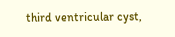third ventricular cyst,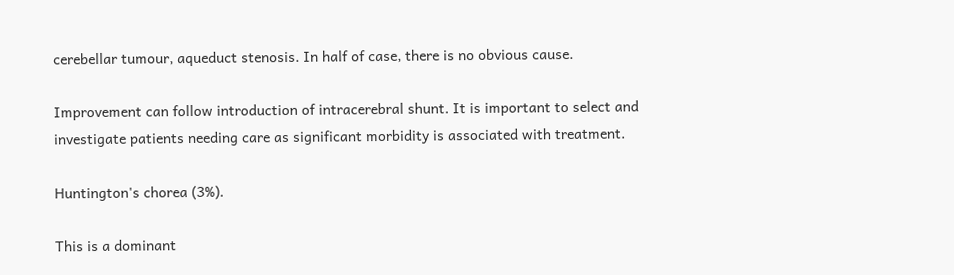cerebellar tumour, aqueduct stenosis. In half of case, there is no obvious cause.

Improvement can follow introduction of intracerebral shunt. It is important to select and investigate patients needing care as significant morbidity is associated with treatment.

Huntington's chorea (3%).

This is a dominant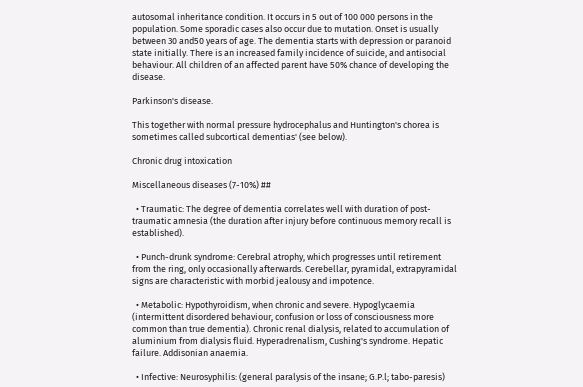autosomal inheritance condition. It occurs in 5 out of 100 000 persons in the population. Some sporadic cases also occur due to mutation. Onset is usually between 30 and50 years of age. The dementia starts with depression or paranoid state initially. There is an increased family incidence of suicide, and antisocial behaviour. All children of an affected parent have 50% chance of developing the disease.

Parkinson's disease.

This together with normal pressure hydrocephalus and Huntington's chorea is sometimes called subcortical dementias' (see below).

Chronic drug intoxication

Miscellaneous diseases (7-10%) ##

  • Traumatic: The degree of dementia correlates well with duration of post-traumatic amnesia (the duration after injury before continuous memory recall is established).

  • Punch-drunk syndrome: Cerebral atrophy, which progresses until retirement from the ring, only occasionally afterwards. Cerebellar, pyramidal, extrapyramidal signs are characteristic with morbid jealousy and impotence.

  • Metabolic: Hypothyroidism, when chronic and severe. Hypoglycaemia (intermittent disordered behaviour, confusion or loss of consciousness more common than true dementia). Chronic renal dialysis, related to accumulation of aluminium from dialysis fluid. Hyperadrenalism, Cushing's syndrome. Hepatic failure. Addisonian anaemia.

  • Infective: Neurosyphilis: (general paralysis of the insane; G.P.l; tabo-paresis)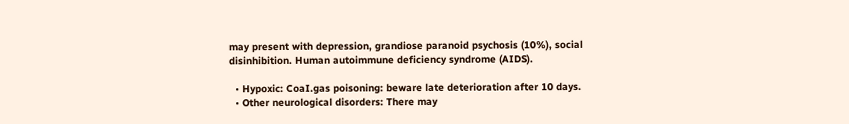may present with depression, grandiose paranoid psychosis (10%), social disinhibition. Human autoimmune deficiency syndrome (AIDS).

  • Hypoxic: CoaI.gas poisoning: beware late deterioration after 10 days.
  • Other neurological disorders: There may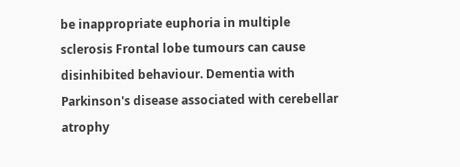be inappropriate euphoria in multiple sclerosis Frontal lobe tumours can cause disinhibited behaviour. Dementia with Parkinson's disease associated with cerebellar atrophy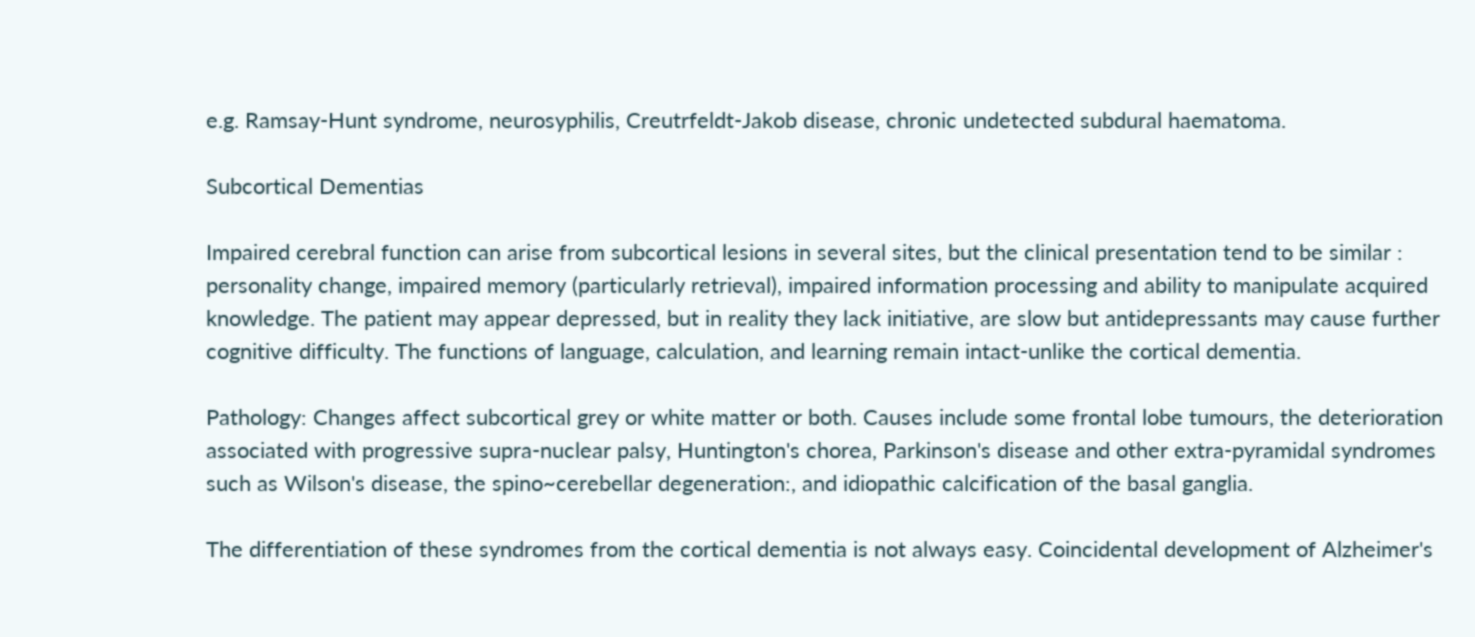e.g. Ramsay-Hunt syndrome, neurosyphilis, Creutrfeldt-Jakob disease, chronic undetected subdural haematoma.

Subcortical Dementias

Impaired cerebral function can arise from subcortical lesions in several sites, but the clinical presentation tend to be similar : personality change, impaired memory (particularly retrieval), impaired information processing and ability to manipulate acquired knowledge. The patient may appear depressed, but in reality they lack initiative, are slow but antidepressants may cause further cognitive difficulty. The functions of language, calculation, and learning remain intact-unlike the cortical dementia.

Pathology: Changes affect subcortical grey or white matter or both. Causes include some frontal lobe tumours, the deterioration associated with progressive supra-nuclear palsy, Huntington's chorea, Parkinson's disease and other extra-pyramidal syndromes such as Wilson's disease, the spino~cerebellar degeneration:, and idiopathic calcification of the basal ganglia.

The differentiation of these syndromes from the cortical dementia is not always easy. Coincidental development of Alzheimer's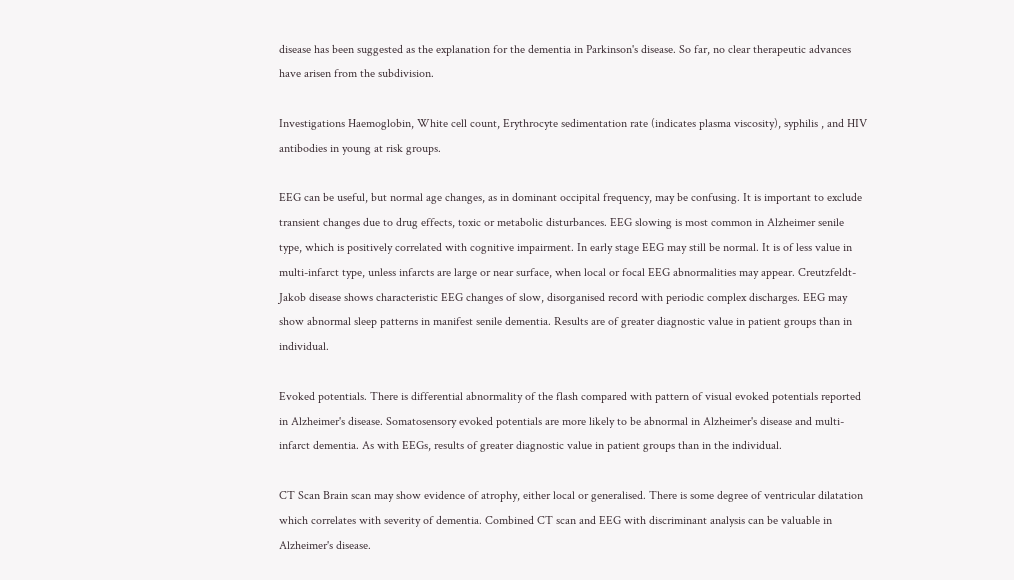disease has been suggested as the explanation for the dementia in Parkinson's disease. So far, no clear therapeutic advances have arisen from the subdivision.

Investigations Haemoglobin, White cell count, Erythrocyte sedimentation rate (indicates plasma viscosity), syphilis , and HIV antibodies in young at risk groups.

EEG can be useful, but normal age changes, as in dominant occipital frequency, may be confusing. It is important to exclude transient changes due to drug effects, toxic or metabolic disturbances. EEG slowing is most common in Alzheimer senile type, which is positively correlated with cognitive impairment. In early stage EEG may still be normal. It is of less value in multi-infarct type, unless infarcts are large or near surface, when local or focal EEG abnormalities may appear. Creutzfeldt-Jakob disease shows characteristic EEG changes of slow, disorganised record with periodic complex discharges. EEG may show abnormal sleep patterns in manifest senile dementia. Results are of greater diagnostic value in patient groups than in individual.

Evoked potentials. There is differential abnormality of the flash compared with pattern of visual evoked potentials reported in Alzheimer's disease. Somatosensory evoked potentials are more likely to be abnormal in Alzheimer's disease and multi-infarct dementia. As with EEGs, results of greater diagnostic value in patient groups than in the individual.

CT Scan Brain scan may show evidence of atrophy, either local or generalised. There is some degree of ventricular dilatation which correlates with severity of dementia. Combined CT scan and EEG with discriminant analysis can be valuable in Alzheimer's disease.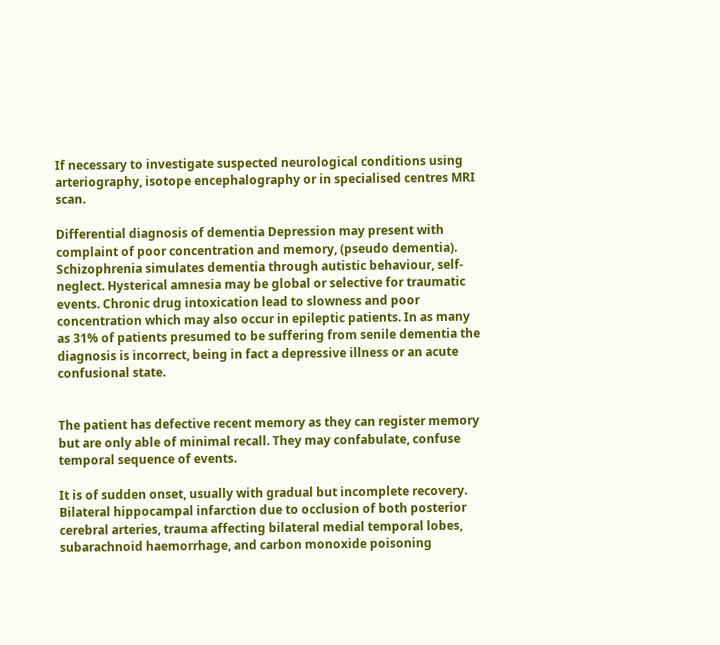If necessary to investigate suspected neurological conditions using arteriography, isotope encephalography or in specialised centres MRI scan.

Differential diagnosis of dementia Depression may present with complaint of poor concentration and memory, (pseudo dementia). Schizophrenia simulates dementia through autistic behaviour, self-neglect. Hysterical amnesia may be global or selective for traumatic events. Chronic drug intoxication lead to slowness and poor concentration which may also occur in epileptic patients. In as many as 31% of patients presumed to be suffering from senile dementia the diagnosis is incorrect, being in fact a depressive illness or an acute confusional state.


The patient has defective recent memory as they can register memory but are only able of minimal recall. They may confabulate, confuse temporal sequence of events.

It is of sudden onset, usually with gradual but incomplete recovery. Bilateral hippocampal infarction due to occlusion of both posterior cerebral arteries, trauma affecting bilateral medial temporal lobes, subarachnoid haemorrhage, and carbon monoxide poisoning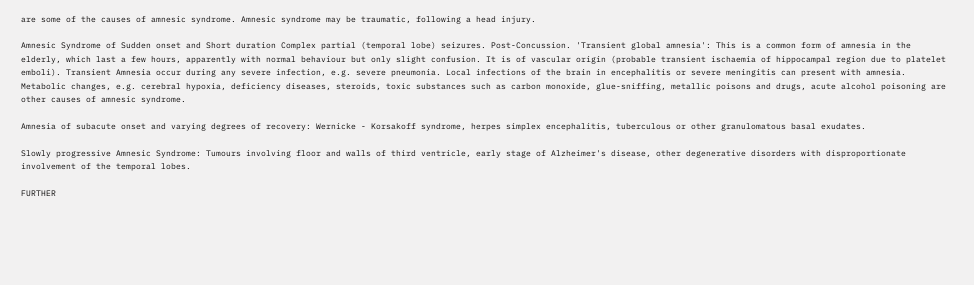are some of the causes of amnesic syndrome. Amnesic syndrome may be traumatic, following a head injury.

Amnesic Syndrome of Sudden onset and Short duration Complex partial (temporal lobe) seizures. Post-Concussion. 'Transient global amnesia': This is a common form of amnesia in the elderly, which last a few hours, apparently with normal behaviour but only slight confusion. It is of vascular origin (probable transient ischaemia of hippocampal region due to platelet emboli). Transient Amnesia occur during any severe infection, e.g. severe pneumonia. Local infections of the brain in encephalitis or severe meningitis can present with amnesia. Metabolic changes, e.g. cerebral hypoxia, deficiency diseases, steroids, toxic substances such as carbon monoxide, glue-sniffing, metallic poisons and drugs, acute alcohol poisoning are other causes of amnesic syndrome.

Amnesia of subacute onset and varying degrees of recovery: Wernicke - Korsakoff syndrome, herpes simplex encephalitis, tuberculous or other granulomatous basal exudates.

Slowly progressive Amnesic Syndrome: Tumours involving floor and walls of third ventricle, early stage of Alzheimer's disease, other degenerative disorders with disproportionate involvement of the temporal lobes.

FURTHER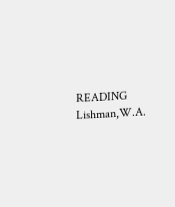READING Lishman,W.A.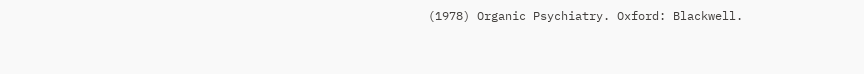(1978) Organic Psychiatry. Oxford: Blackwell.